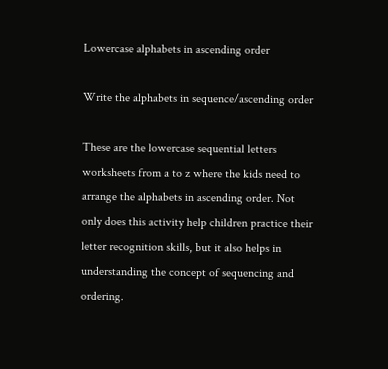Lowercase alphabets in ascending order

Write the alphabets in sequence/ascending order

These are the lowercase sequential letters worksheets from a to z where the kids need to arrange the alphabets in ascending order. Not only does this activity help children practice their letter recognition skills, but it also helps in understanding the concept of sequencing and ordering.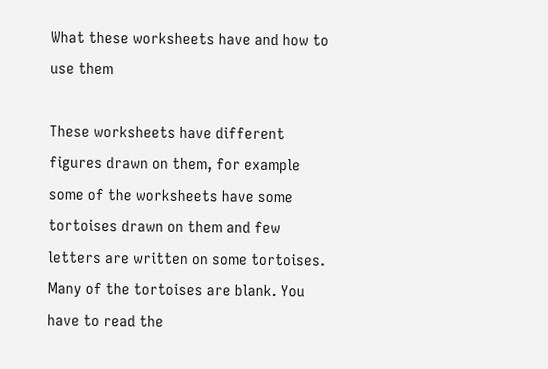What these worksheets have and how to use them

These worksheets have different figures drawn on them, for example some of the worksheets have some tortoises drawn on them and few letters are written on some tortoises. Many of the tortoises are blank. You have to read the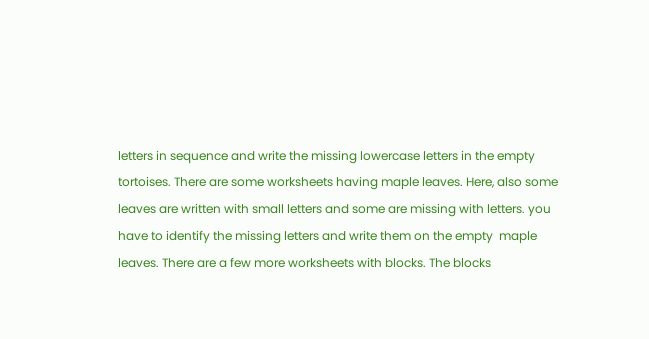letters in sequence and write the missing lowercase letters in the empty tortoises. There are some worksheets having maple leaves. Here, also some leaves are written with small letters and some are missing with letters. you have to identify the missing letters and write them on the empty  maple leaves. There are a few more worksheets with blocks. The blocks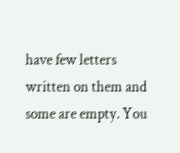have few letters written on them and some are empty. You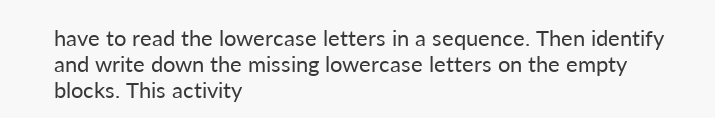have to read the lowercase letters in a sequence. Then identify and write down the missing lowercase letters on the empty blocks. This activity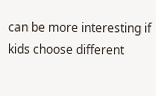can be more interesting if kids choose different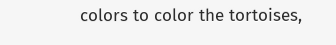colors to color the tortoises,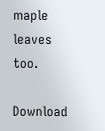maple leaves too.

Download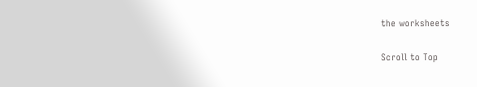the worksheets

Scroll to Top